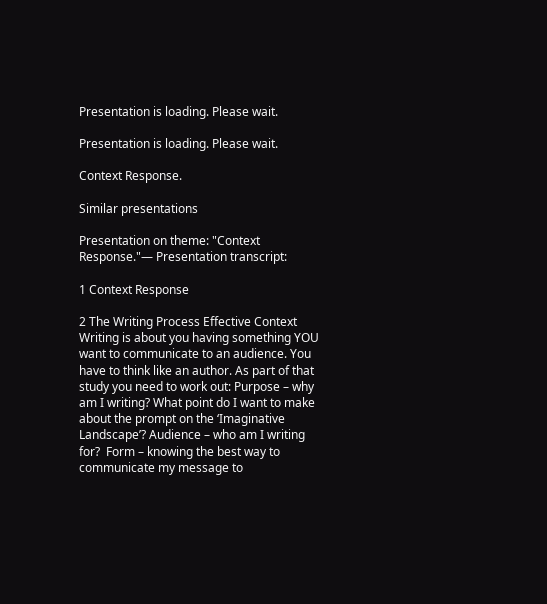Presentation is loading. Please wait.

Presentation is loading. Please wait.

Context Response.

Similar presentations

Presentation on theme: "Context Response."— Presentation transcript:

1 Context Response

2 The Writing Process Effective Context Writing is about you having something YOU want to communicate to an audience. You have to think like an author. As part of that study you need to work out: Purpose – why am I writing? What point do I want to make about the prompt on the ‘Imaginative Landscape’? Audience – who am I writing for?  Form – knowing the best way to communicate my message to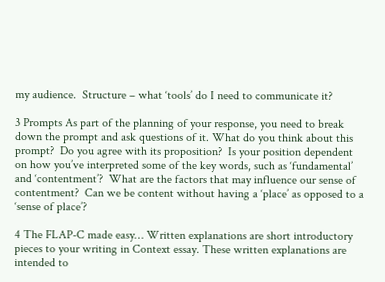my audience.  Structure – what ‘tools’ do I need to communicate it?

3 Prompts As part of the planning of your response, you need to break down the prompt and ask questions of it. What do you think about this prompt?  Do you agree with its proposition?  Is your position dependent on how you’ve interpreted some of the key words, such as ‘fundamental’ and ‘contentment’?  What are the factors that may influence our sense of contentment?  Can we be content without having a ‘place’ as opposed to a ‘sense of place’?

4 The FLAP-C made easy… Written explanations are short introductory pieces to your writing in Context essay. These written explanations are intended to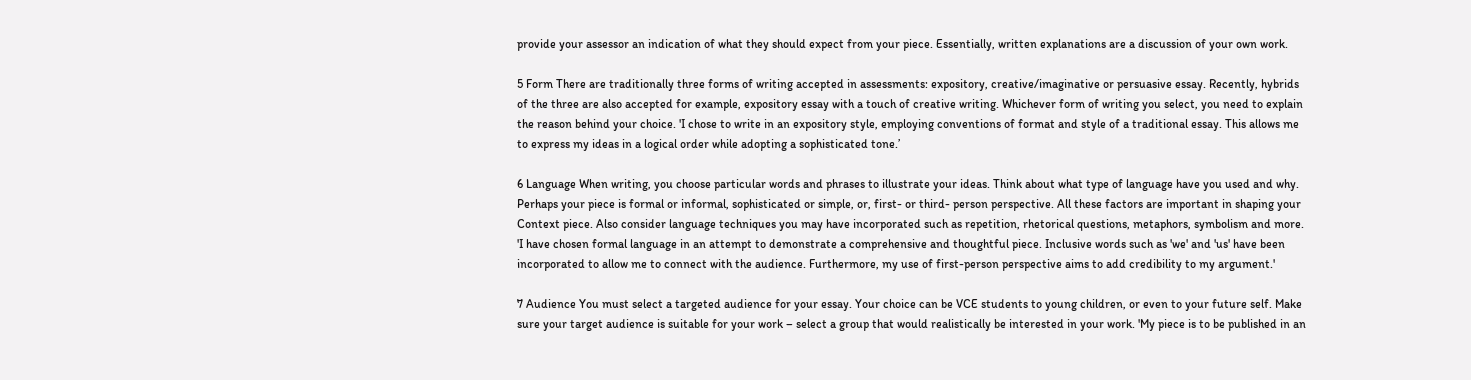provide your assessor an indication of what they should expect from your piece. Essentially, written explanations are a discussion of your own work.

5 Form There are traditionally three forms of writing accepted in assessments: expository, creative/imaginative or persuasive essay. Recently, hybrids of the three are also accepted for example, expository essay with a touch of creative writing. Whichever form of writing you select, you need to explain the reason behind your choice. 'I chose to write in an expository style, employing conventions of format and style of a traditional essay. This allows me to express my ideas in a logical order while adopting a sophisticated tone.’

6 Language When writing, you choose particular words and phrases to illustrate your ideas. Think about what type of language have you used and why. Perhaps your piece is formal or informal, sophisticated or simple, or, first- or third- person perspective. All these factors are important in shaping your Context piece. Also consider language techniques you may have incorporated such as repetition, rhetorical questions, metaphors, symbolism and more. 'I have chosen formal language in an attempt to demonstrate a comprehensive and thoughtful piece. Inclusive words such as 'we' and 'us' have been incorporated to allow me to connect with the audience. Furthermore, my use of first-person perspective aims to add credibility to my argument.'

7 Audience You must select a targeted audience for your essay. Your choice can be VCE students to young children, or even to your future self. Make sure your target audience is suitable for your work – select a group that would realistically be interested in your work. 'My piece is to be published in an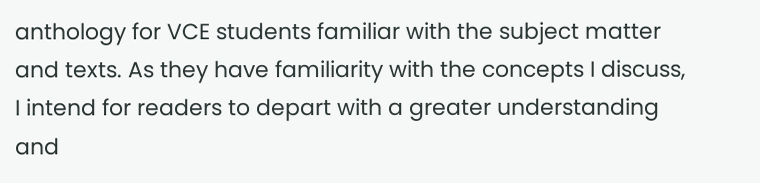anthology for VCE students familiar with the subject matter and texts. As they have familiarity with the concepts I discuss, I intend for readers to depart with a greater understanding and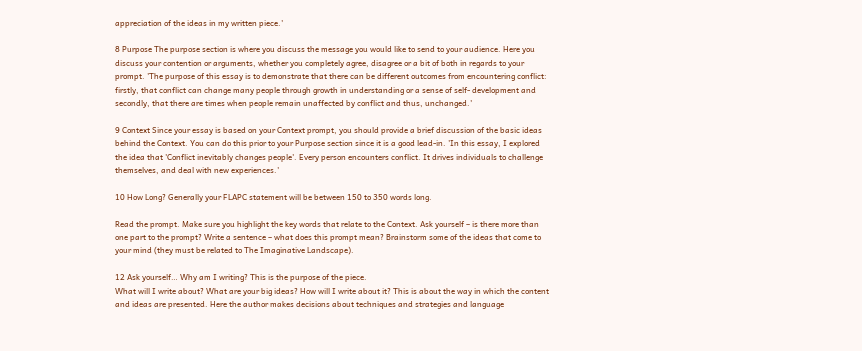appreciation of the ideas in my written piece.'

8 Purpose The purpose section is where you discuss the message you would like to send to your audience. Here you discuss your contention or arguments, whether you completely agree, disagree or a bit of both in regards to your prompt. 'The purpose of this essay is to demonstrate that there can be different outcomes from encountering conflict: firstly, that conflict can change many people through growth in understanding or a sense of self- development and secondly, that there are times when people remain unaffected by conflict and thus, unchanged.'

9 Context Since your essay is based on your Context prompt, you should provide a brief discussion of the basic ideas behind the Context. You can do this prior to your Purpose section since it is a good lead-in. 'In this essay, I explored the idea that 'Conflict inevitably changes people'. Every person encounters conflict. It drives individuals to challenge themselves, and deal with new experiences.'

10 How Long? Generally your FLAPC statement will be between 150 to 350 words long.

Read the prompt. Make sure you highlight the key words that relate to the Context. Ask yourself – is there more than one part to the prompt? Write a sentence – what does this prompt mean? Brainstorm some of the ideas that come to your mind (they must be related to The Imaginative Landscape).

12 Ask yourself… Why am I writing? This is the purpose of the piece.
What will I write about? What are your big ideas? How will I write about it? This is about the way in which the content and ideas are presented. Here the author makes decisions about techniques and strategies and language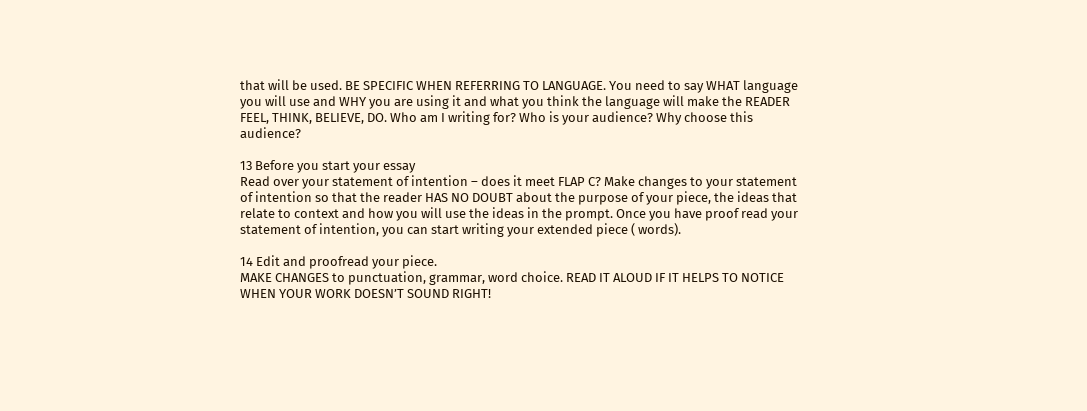that will be used. BE SPECIFIC WHEN REFERRING TO LANGUAGE. You need to say WHAT language you will use and WHY you are using it and what you think the language will make the READER FEEL, THINK, BELIEVE, DO. Who am I writing for? Who is your audience? Why choose this audience?

13 Before you start your essay
Read over your statement of intention – does it meet FLAP C? Make changes to your statement of intention so that the reader HAS NO DOUBT about the purpose of your piece, the ideas that relate to context and how you will use the ideas in the prompt. Once you have proof read your statement of intention, you can start writing your extended piece ( words).

14 Edit and proofread your piece.
MAKE CHANGES to punctuation, grammar, word choice. READ IT ALOUD IF IT HELPS TO NOTICE WHEN YOUR WORK DOESN’T SOUND RIGHT!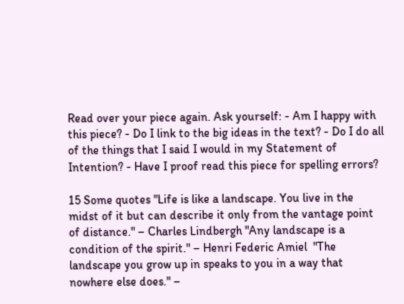Read over your piece again. Ask yourself: - Am I happy with this piece? - Do I link to the big ideas in the text? - Do I do all of the things that I said I would in my Statement of Intention? - Have I proof read this piece for spelling errors?

15 Some quotes "Life is like a landscape. You live in the midst of it but can describe it only from the vantage point of distance." – Charles Lindbergh "Any landscape is a condition of the spirit." – Henri Federic Amiel  "The landscape you grow up in speaks to you in a way that nowhere else does." –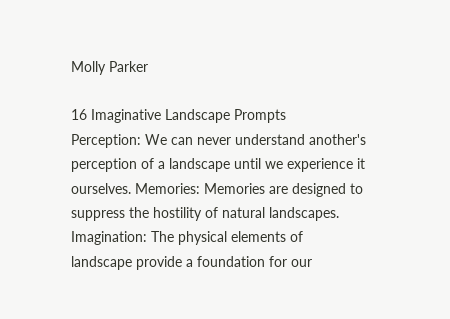Molly Parker

16 Imaginative Landscape Prompts
Perception: We can never understand another's perception of a landscape until we experience it ourselves. Memories: Memories are designed to suppress the hostility of natural landscapes. Imagination: The physical elements of landscape provide a foundation for our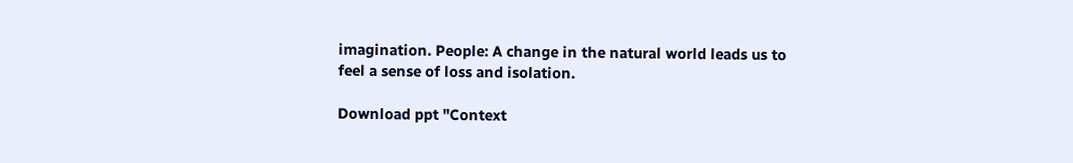imagination. People: A change in the natural world leads us to feel a sense of loss and isolation.

Download ppt "Context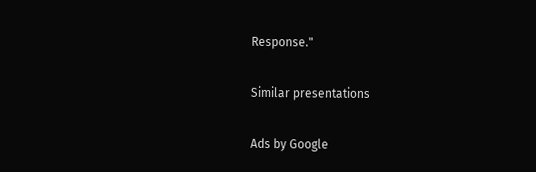Response."

Similar presentations

Ads by Google